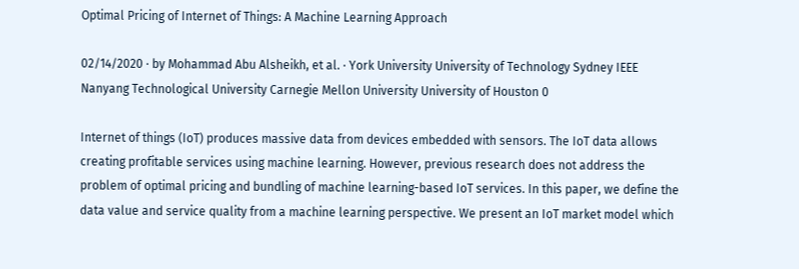Optimal Pricing of Internet of Things: A Machine Learning Approach

02/14/2020 ∙ by Mohammad Abu Alsheikh, et al. ∙ York University University of Technology Sydney IEEE Nanyang Technological University Carnegie Mellon University University of Houston 0

Internet of things (IoT) produces massive data from devices embedded with sensors. The IoT data allows creating profitable services using machine learning. However, previous research does not address the problem of optimal pricing and bundling of machine learning-based IoT services. In this paper, we define the data value and service quality from a machine learning perspective. We present an IoT market model which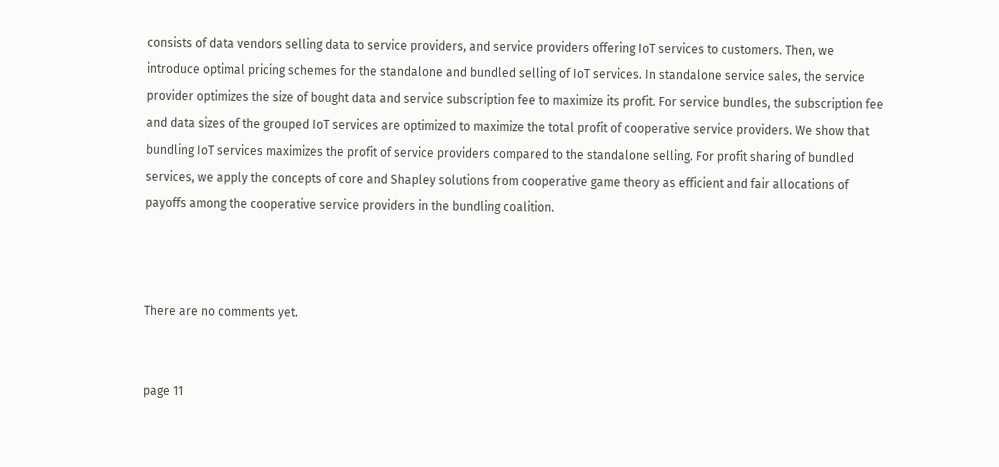consists of data vendors selling data to service providers, and service providers offering IoT services to customers. Then, we introduce optimal pricing schemes for the standalone and bundled selling of IoT services. In standalone service sales, the service provider optimizes the size of bought data and service subscription fee to maximize its profit. For service bundles, the subscription fee and data sizes of the grouped IoT services are optimized to maximize the total profit of cooperative service providers. We show that bundling IoT services maximizes the profit of service providers compared to the standalone selling. For profit sharing of bundled services, we apply the concepts of core and Shapley solutions from cooperative game theory as efficient and fair allocations of payoffs among the cooperative service providers in the bundling coalition.



There are no comments yet.


page 11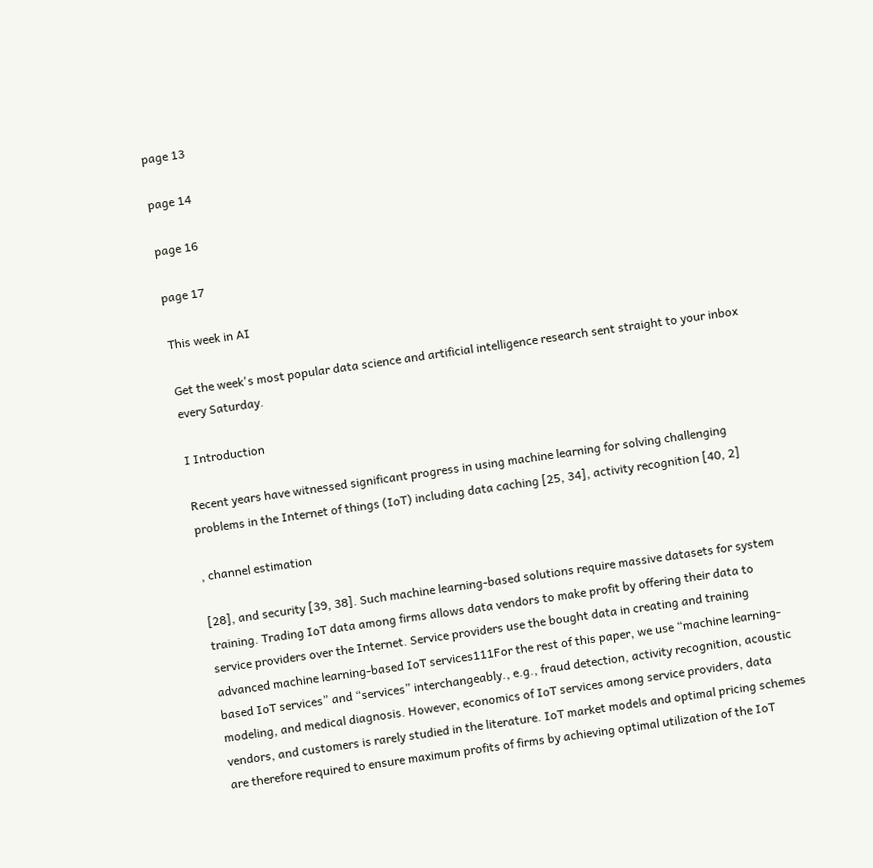page 13

page 14

page 16

page 17

This week in AI

Get the week's most popular data science and artificial intelligence research sent straight to your inbox every Saturday.

I Introduction

Recent years have witnessed significant progress in using machine learning for solving challenging problems in the Internet of things (IoT) including data caching [25, 34], activity recognition [40, 2]

, channel estimation

[28], and security [39, 38]. Such machine learning-based solutions require massive datasets for system training. Trading IoT data among firms allows data vendors to make profit by offering their data to service providers over the Internet. Service providers use the bought data in creating and training advanced machine learning-based IoT services111For the rest of this paper, we use “machine learning-based IoT services” and “services” interchangeably., e.g., fraud detection, activity recognition, acoustic modeling, and medical diagnosis. However, economics of IoT services among service providers, data vendors, and customers is rarely studied in the literature. IoT market models and optimal pricing schemes are therefore required to ensure maximum profits of firms by achieving optimal utilization of the IoT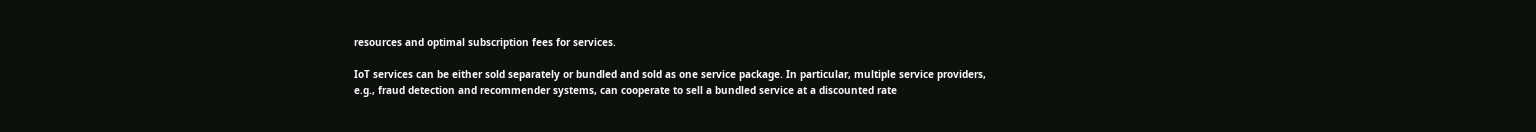resources and optimal subscription fees for services.

IoT services can be either sold separately or bundled and sold as one service package. In particular, multiple service providers, e.g., fraud detection and recommender systems, can cooperate to sell a bundled service at a discounted rate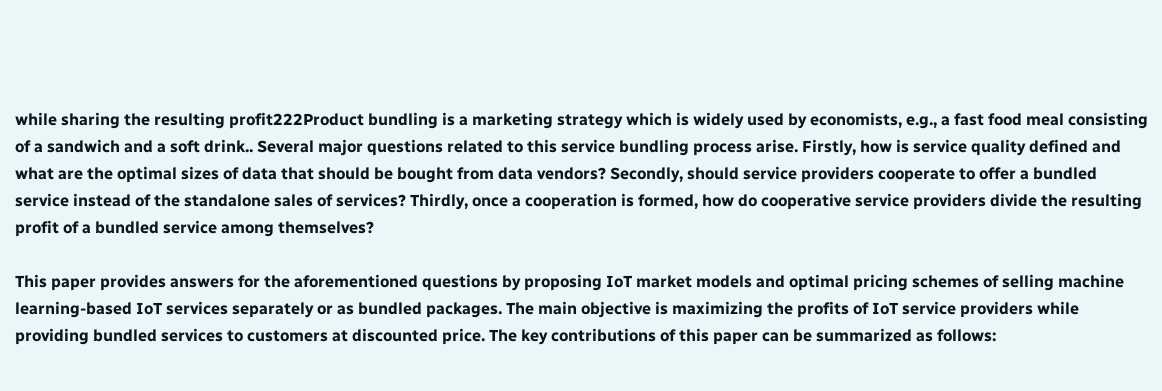while sharing the resulting profit222Product bundling is a marketing strategy which is widely used by economists, e.g., a fast food meal consisting of a sandwich and a soft drink.. Several major questions related to this service bundling process arise. Firstly, how is service quality defined and what are the optimal sizes of data that should be bought from data vendors? Secondly, should service providers cooperate to offer a bundled service instead of the standalone sales of services? Thirdly, once a cooperation is formed, how do cooperative service providers divide the resulting profit of a bundled service among themselves?

This paper provides answers for the aforementioned questions by proposing IoT market models and optimal pricing schemes of selling machine learning-based IoT services separately or as bundled packages. The main objective is maximizing the profits of IoT service providers while providing bundled services to customers at discounted price. The key contributions of this paper can be summarized as follows: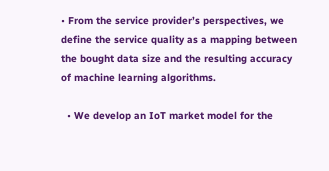• From the service provider’s perspectives, we define the service quality as a mapping between the bought data size and the resulting accuracy of machine learning algorithms.

  • We develop an IoT market model for the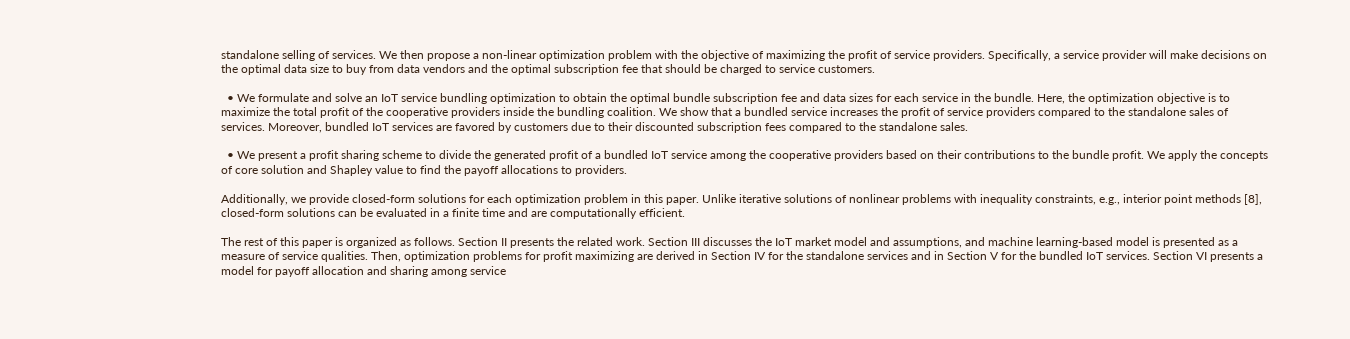standalone selling of services. We then propose a non-linear optimization problem with the objective of maximizing the profit of service providers. Specifically, a service provider will make decisions on the optimal data size to buy from data vendors and the optimal subscription fee that should be charged to service customers.

  • We formulate and solve an IoT service bundling optimization to obtain the optimal bundle subscription fee and data sizes for each service in the bundle. Here, the optimization objective is to maximize the total profit of the cooperative providers inside the bundling coalition. We show that a bundled service increases the profit of service providers compared to the standalone sales of services. Moreover, bundled IoT services are favored by customers due to their discounted subscription fees compared to the standalone sales.

  • We present a profit sharing scheme to divide the generated profit of a bundled IoT service among the cooperative providers based on their contributions to the bundle profit. We apply the concepts of core solution and Shapley value to find the payoff allocations to providers.

Additionally, we provide closed-form solutions for each optimization problem in this paper. Unlike iterative solutions of nonlinear problems with inequality constraints, e.g., interior point methods [8], closed-form solutions can be evaluated in a finite time and are computationally efficient.

The rest of this paper is organized as follows. Section II presents the related work. Section III discusses the IoT market model and assumptions, and machine learning-based model is presented as a measure of service qualities. Then, optimization problems for profit maximizing are derived in Section IV for the standalone services and in Section V for the bundled IoT services. Section VI presents a model for payoff allocation and sharing among service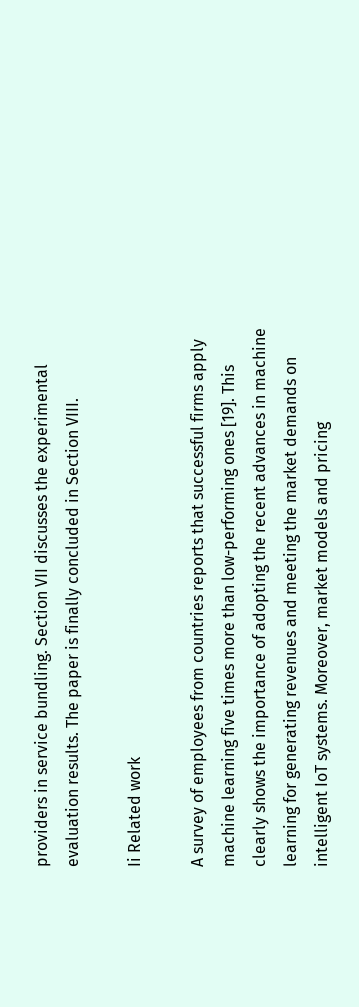providers in service bundling. Section VII discusses the experimental evaluation results. The paper is finally concluded in Section VIII.

Ii Related work

A survey of employees from countries reports that successful firms apply machine learning five times more than low-performing ones [19]. This clearly shows the importance of adopting the recent advances in machine learning for generating revenues and meeting the market demands on intelligent IoT systems. Moreover, market models and pricing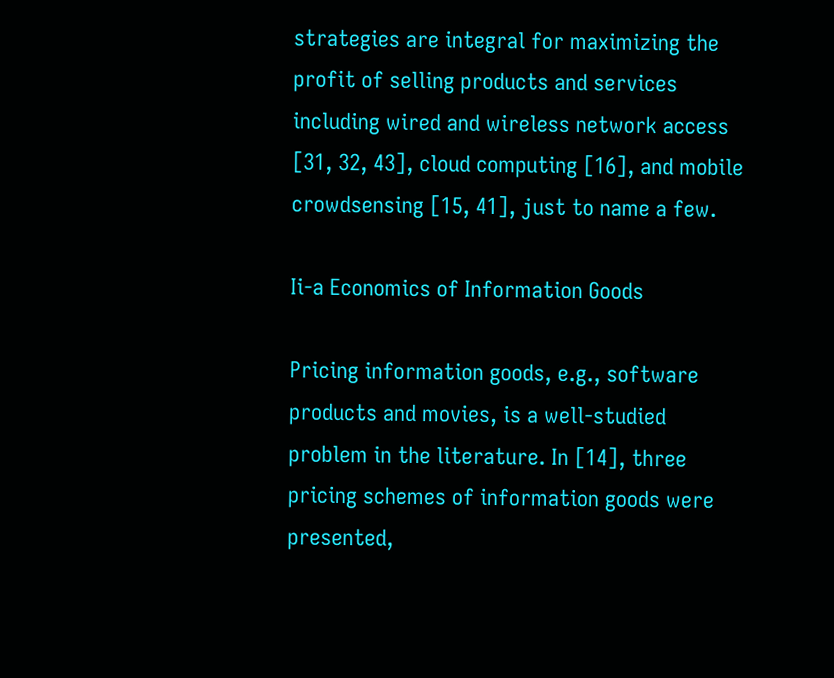strategies are integral for maximizing the profit of selling products and services including wired and wireless network access [31, 32, 43], cloud computing [16], and mobile crowdsensing [15, 41], just to name a few.

Ii-a Economics of Information Goods

Pricing information goods, e.g., software products and movies, is a well-studied problem in the literature. In [14], three pricing schemes of information goods were presented,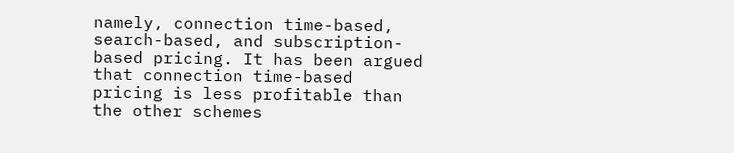namely, connection time-based, search-based, and subscription-based pricing. It has been argued that connection time-based pricing is less profitable than the other schemes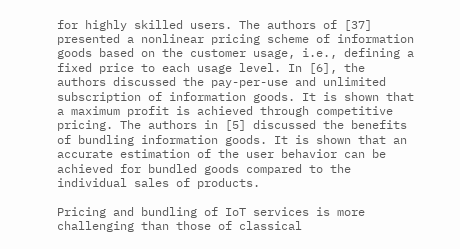for highly skilled users. The authors of [37] presented a nonlinear pricing scheme of information goods based on the customer usage, i.e., defining a fixed price to each usage level. In [6], the authors discussed the pay-per-use and unlimited subscription of information goods. It is shown that a maximum profit is achieved through competitive pricing. The authors in [5] discussed the benefits of bundling information goods. It is shown that an accurate estimation of the user behavior can be achieved for bundled goods compared to the individual sales of products.

Pricing and bundling of IoT services is more challenging than those of classical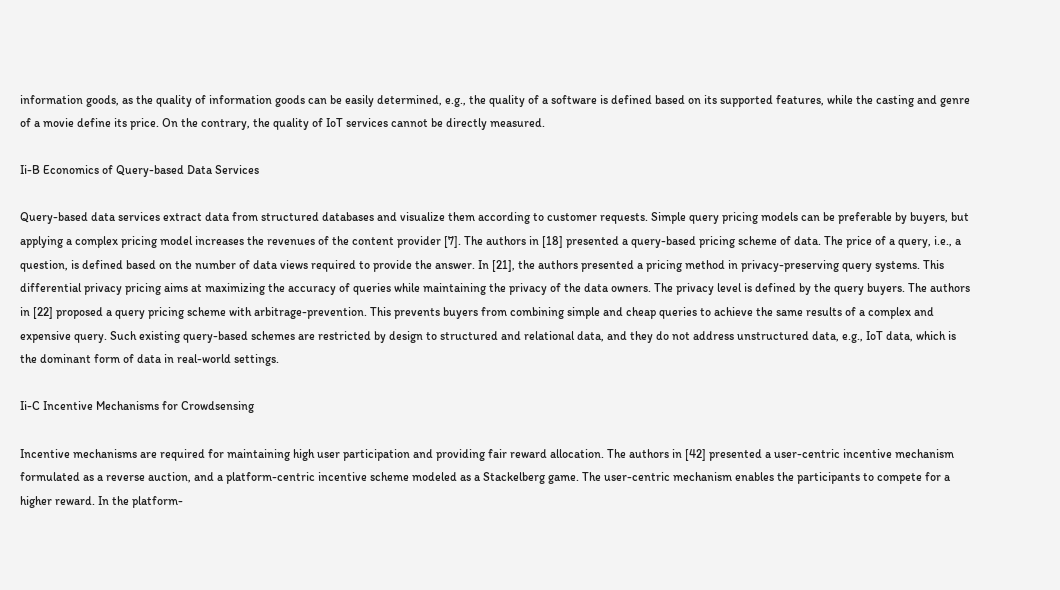information goods, as the quality of information goods can be easily determined, e.g., the quality of a software is defined based on its supported features, while the casting and genre of a movie define its price. On the contrary, the quality of IoT services cannot be directly measured.

Ii-B Economics of Query-based Data Services

Query-based data services extract data from structured databases and visualize them according to customer requests. Simple query pricing models can be preferable by buyers, but applying a complex pricing model increases the revenues of the content provider [7]. The authors in [18] presented a query-based pricing scheme of data. The price of a query, i.e., a question, is defined based on the number of data views required to provide the answer. In [21], the authors presented a pricing method in privacy-preserving query systems. This differential privacy pricing aims at maximizing the accuracy of queries while maintaining the privacy of the data owners. The privacy level is defined by the query buyers. The authors in [22] proposed a query pricing scheme with arbitrage-prevention. This prevents buyers from combining simple and cheap queries to achieve the same results of a complex and expensive query. Such existing query-based schemes are restricted by design to structured and relational data, and they do not address unstructured data, e.g., IoT data, which is the dominant form of data in real-world settings.

Ii-C Incentive Mechanisms for Crowdsensing

Incentive mechanisms are required for maintaining high user participation and providing fair reward allocation. The authors in [42] presented a user-centric incentive mechanism formulated as a reverse auction, and a platform-centric incentive scheme modeled as a Stackelberg game. The user-centric mechanism enables the participants to compete for a higher reward. In the platform-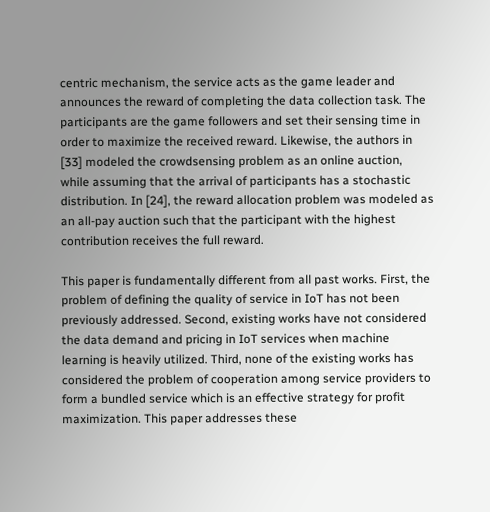centric mechanism, the service acts as the game leader and announces the reward of completing the data collection task. The participants are the game followers and set their sensing time in order to maximize the received reward. Likewise, the authors in [33] modeled the crowdsensing problem as an online auction, while assuming that the arrival of participants has a stochastic distribution. In [24], the reward allocation problem was modeled as an all-pay auction such that the participant with the highest contribution receives the full reward.

This paper is fundamentally different from all past works. First, the problem of defining the quality of service in IoT has not been previously addressed. Second, existing works have not considered the data demand and pricing in IoT services when machine learning is heavily utilized. Third, none of the existing works has considered the problem of cooperation among service providers to form a bundled service which is an effective strategy for profit maximization. This paper addresses these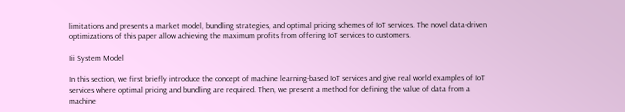limitations and presents a market model, bundling strategies, and optimal pricing schemes of IoT services. The novel data-driven optimizations of this paper allow achieving the maximum profits from offering IoT services to customers.

Iii System Model

In this section, we first briefly introduce the concept of machine learning-based IoT services and give real world examples of IoT services where optimal pricing and bundling are required. Then, we present a method for defining the value of data from a machine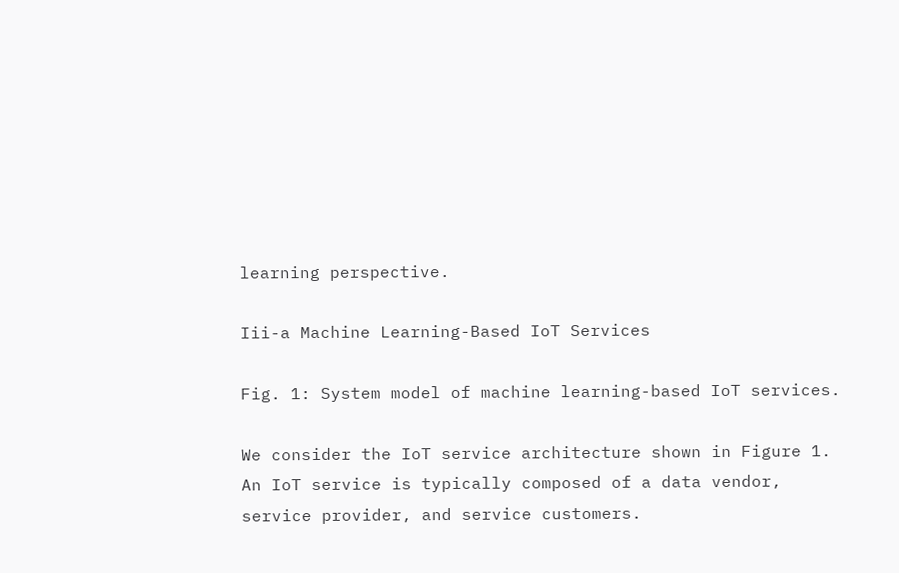learning perspective.

Iii-a Machine Learning-Based IoT Services

Fig. 1: System model of machine learning-based IoT services.

We consider the IoT service architecture shown in Figure 1. An IoT service is typically composed of a data vendor, service provider, and service customers.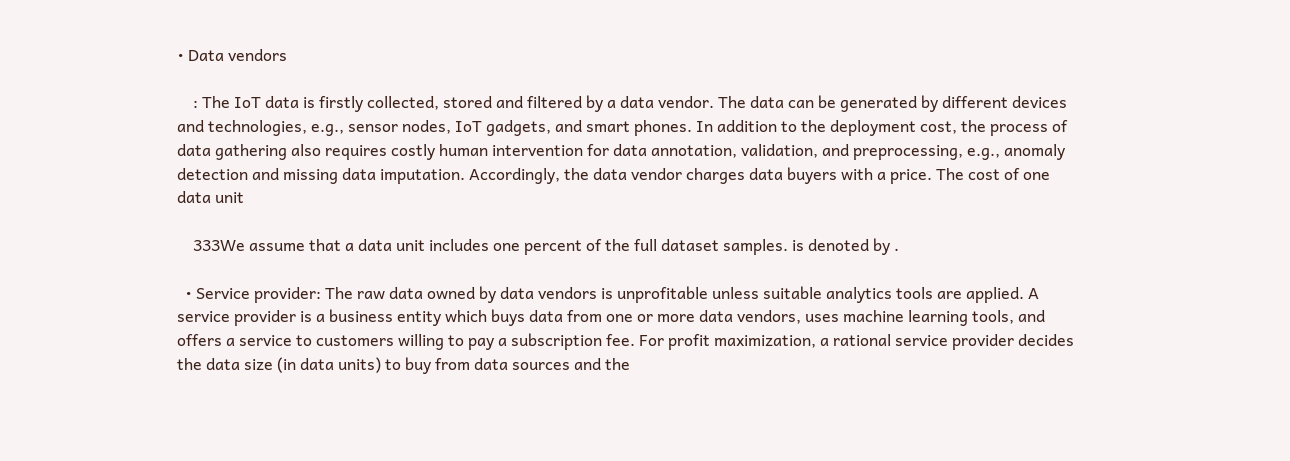• Data vendors

    : The IoT data is firstly collected, stored and filtered by a data vendor. The data can be generated by different devices and technologies, e.g., sensor nodes, IoT gadgets, and smart phones. In addition to the deployment cost, the process of data gathering also requires costly human intervention for data annotation, validation, and preprocessing, e.g., anomaly detection and missing data imputation. Accordingly, the data vendor charges data buyers with a price. The cost of one data unit

    333We assume that a data unit includes one percent of the full dataset samples. is denoted by .

  • Service provider: The raw data owned by data vendors is unprofitable unless suitable analytics tools are applied. A service provider is a business entity which buys data from one or more data vendors, uses machine learning tools, and offers a service to customers willing to pay a subscription fee. For profit maximization, a rational service provider decides the data size (in data units) to buy from data sources and the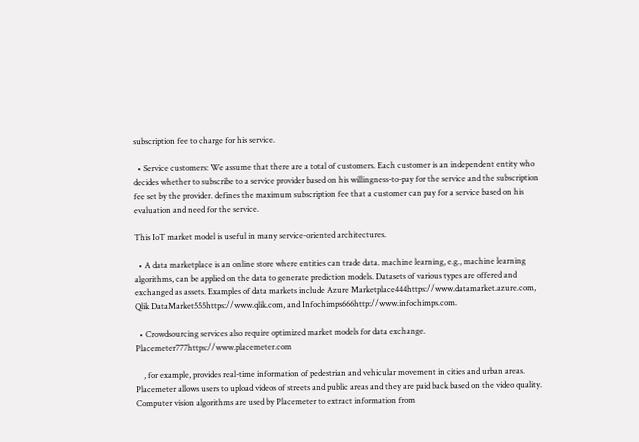subscription fee to charge for his service.

  • Service customers: We assume that there are a total of customers. Each customer is an independent entity who decides whether to subscribe to a service provider based on his willingness-to-pay for the service and the subscription fee set by the provider. defines the maximum subscription fee that a customer can pay for a service based on his evaluation and need for the service.

This IoT market model is useful in many service-oriented architectures.

  • A data marketplace is an online store where entities can trade data. machine learning, e.g., machine learning algorithms, can be applied on the data to generate prediction models. Datasets of various types are offered and exchanged as assets. Examples of data markets include Azure Marketplace444https://www.datamarket.azure.com, Qlik DataMarket555https://www.qlik.com, and Infochimps666http://www.infochimps.com.

  • Crowdsourcing services also require optimized market models for data exchange. Placemeter777https://www.placemeter.com

    , for example, provides real-time information of pedestrian and vehicular movement in cities and urban areas. Placemeter allows users to upload videos of streets and public areas and they are paid back based on the video quality. Computer vision algorithms are used by Placemeter to extract information from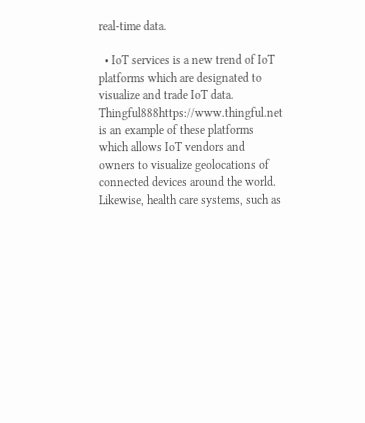real-time data.

  • IoT services is a new trend of IoT platforms which are designated to visualize and trade IoT data. Thingful888https://www.thingful.net is an example of these platforms which allows IoT vendors and owners to visualize geolocations of connected devices around the world. Likewise, health care systems, such as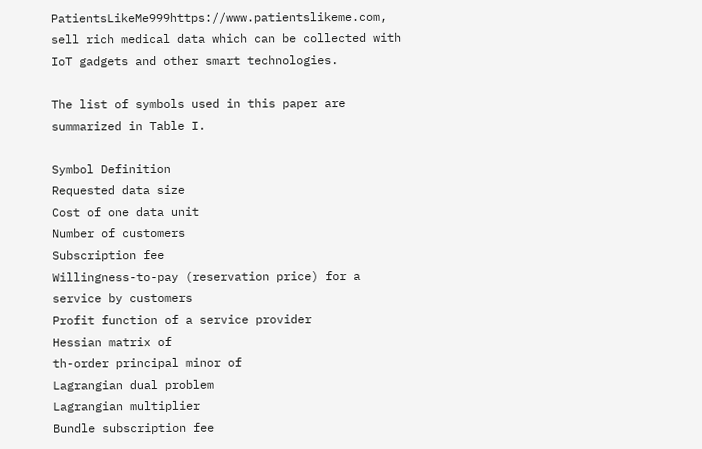PatientsLikeMe999https://www.patientslikeme.com, sell rich medical data which can be collected with IoT gadgets and other smart technologies.

The list of symbols used in this paper are summarized in Table I.

Symbol Definition
Requested data size
Cost of one data unit
Number of customers
Subscription fee
Willingness-to-pay (reservation price) for a service by customers
Profit function of a service provider
Hessian matrix of
th-order principal minor of
Lagrangian dual problem
Lagrangian multiplier
Bundle subscription fee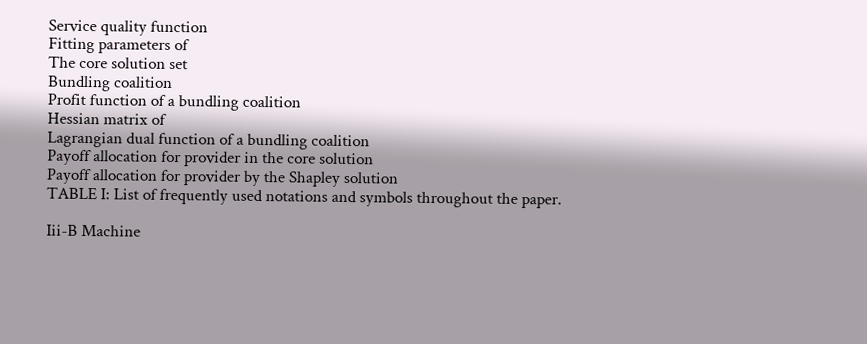Service quality function
Fitting parameters of
The core solution set
Bundling coalition
Profit function of a bundling coalition
Hessian matrix of
Lagrangian dual function of a bundling coalition
Payoff allocation for provider in the core solution
Payoff allocation for provider by the Shapley solution
TABLE I: List of frequently used notations and symbols throughout the paper.

Iii-B Machine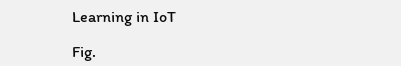Learning in IoT

Fig.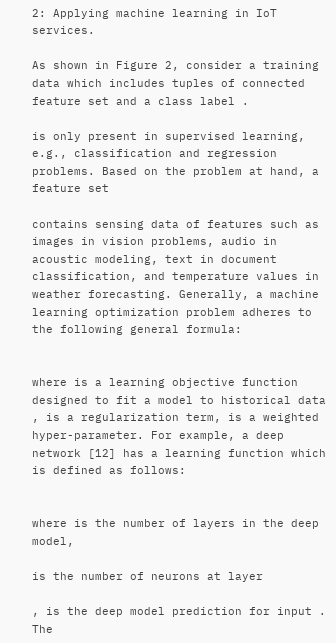2: Applying machine learning in IoT services.

As shown in Figure 2, consider a training data which includes tuples of connected feature set and a class label .

is only present in supervised learning, e.g., classification and regression problems. Based on the problem at hand, a feature set

contains sensing data of features such as images in vision problems, audio in acoustic modeling, text in document classification, and temperature values in weather forecasting. Generally, a machine learning optimization problem adheres to the following general formula:


where is a learning objective function designed to fit a model to historical data , is a regularization term, is a weighted hyper-parameter. For example, a deep network [12] has a learning function which is defined as follows:


where is the number of layers in the deep model,

is the number of neurons at layer

, is the deep model prediction for input . The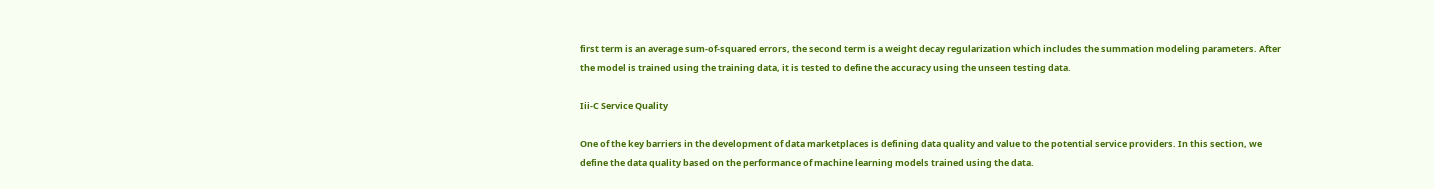first term is an average sum-of-squared errors, the second term is a weight decay regularization which includes the summation modeling parameters. After the model is trained using the training data, it is tested to define the accuracy using the unseen testing data.

Iii-C Service Quality

One of the key barriers in the development of data marketplaces is defining data quality and value to the potential service providers. In this section, we define the data quality based on the performance of machine learning models trained using the data.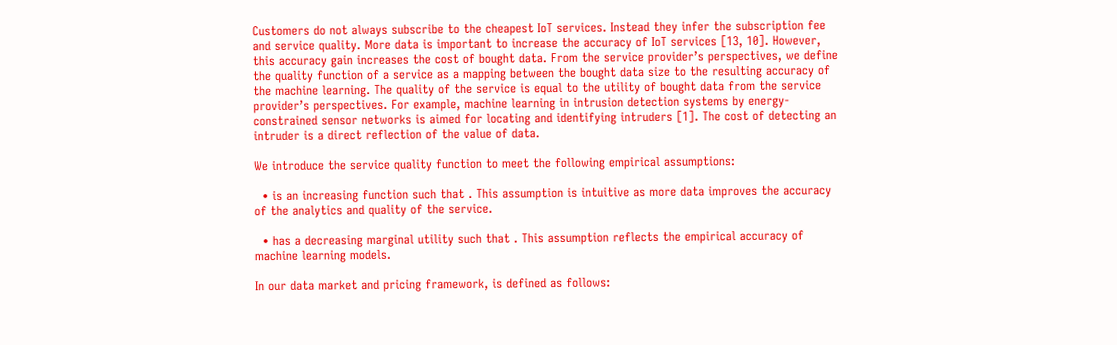Customers do not always subscribe to the cheapest IoT services. Instead they infer the subscription fee and service quality. More data is important to increase the accuracy of IoT services [13, 10]. However, this accuracy gain increases the cost of bought data. From the service provider’s perspectives, we define the quality function of a service as a mapping between the bought data size to the resulting accuracy of the machine learning. The quality of the service is equal to the utility of bought data from the service provider’s perspectives. For example, machine learning in intrusion detection systems by energy-constrained sensor networks is aimed for locating and identifying intruders [1]. The cost of detecting an intruder is a direct reflection of the value of data.

We introduce the service quality function to meet the following empirical assumptions:

  • is an increasing function such that . This assumption is intuitive as more data improves the accuracy of the analytics and quality of the service.

  • has a decreasing marginal utility such that . This assumption reflects the empirical accuracy of machine learning models.

In our data market and pricing framework, is defined as follows: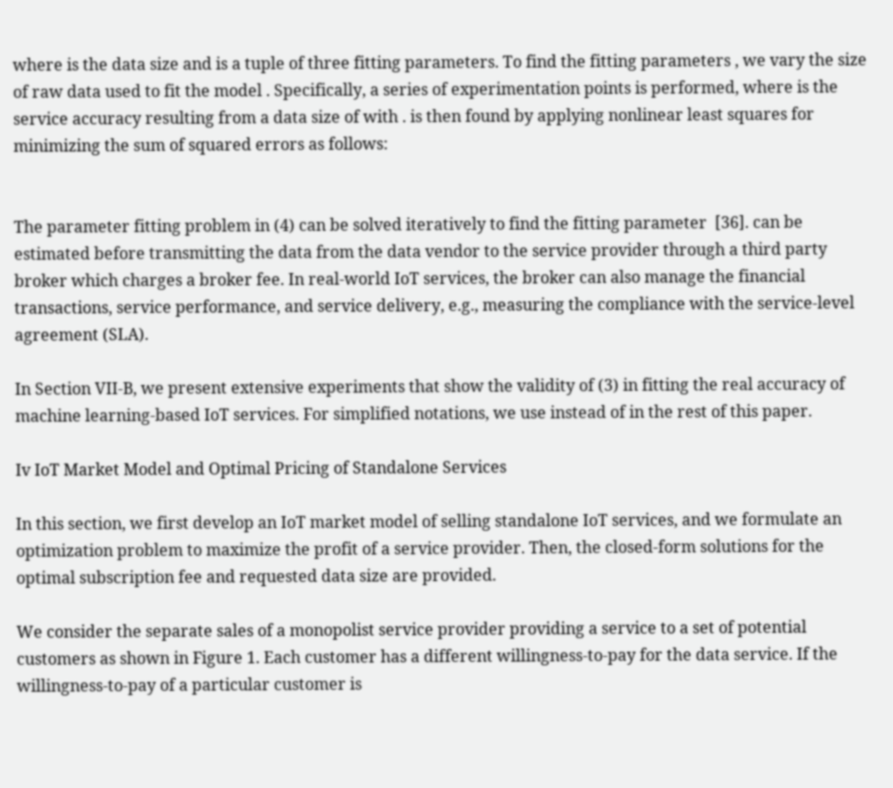where is the data size and is a tuple of three fitting parameters. To find the fitting parameters , we vary the size of raw data used to fit the model . Specifically, a series of experimentation points is performed, where is the service accuracy resulting from a data size of with . is then found by applying nonlinear least squares for minimizing the sum of squared errors as follows:


The parameter fitting problem in (4) can be solved iteratively to find the fitting parameter  [36]. can be estimated before transmitting the data from the data vendor to the service provider through a third party broker which charges a broker fee. In real-world IoT services, the broker can also manage the financial transactions, service performance, and service delivery, e.g., measuring the compliance with the service-level agreement (SLA).

In Section VII-B, we present extensive experiments that show the validity of (3) in fitting the real accuracy of machine learning-based IoT services. For simplified notations, we use instead of in the rest of this paper.

Iv IoT Market Model and Optimal Pricing of Standalone Services

In this section, we first develop an IoT market model of selling standalone IoT services, and we formulate an optimization problem to maximize the profit of a service provider. Then, the closed-form solutions for the optimal subscription fee and requested data size are provided.

We consider the separate sales of a monopolist service provider providing a service to a set of potential customers as shown in Figure 1. Each customer has a different willingness-to-pay for the data service. If the willingness-to-pay of a particular customer is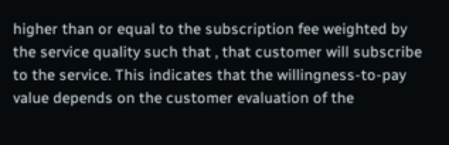higher than or equal to the subscription fee weighted by the service quality such that , that customer will subscribe to the service. This indicates that the willingness-to-pay value depends on the customer evaluation of the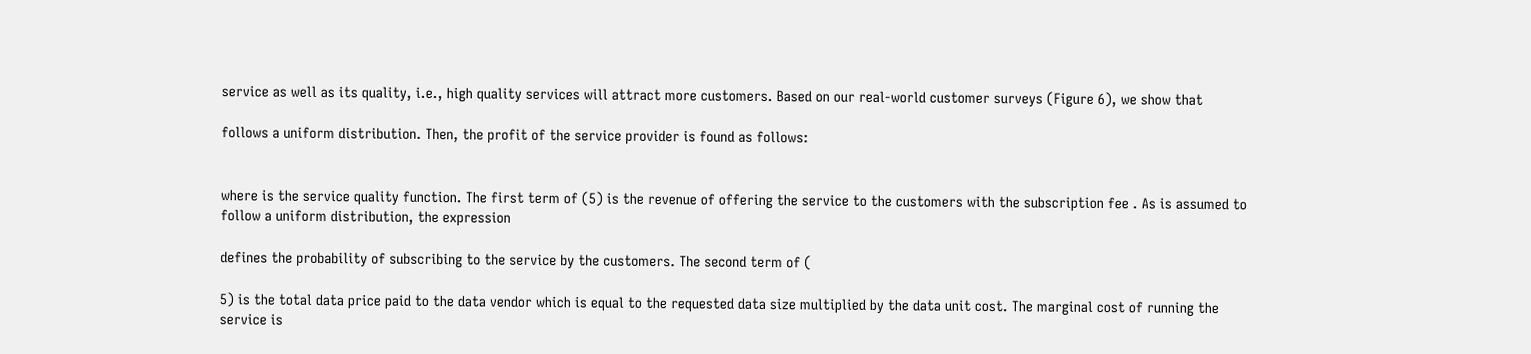service as well as its quality, i.e., high quality services will attract more customers. Based on our real-world customer surveys (Figure 6), we show that

follows a uniform distribution. Then, the profit of the service provider is found as follows:


where is the service quality function. The first term of (5) is the revenue of offering the service to the customers with the subscription fee . As is assumed to follow a uniform distribution, the expression

defines the probability of subscribing to the service by the customers. The second term of (

5) is the total data price paid to the data vendor which is equal to the requested data size multiplied by the data unit cost. The marginal cost of running the service is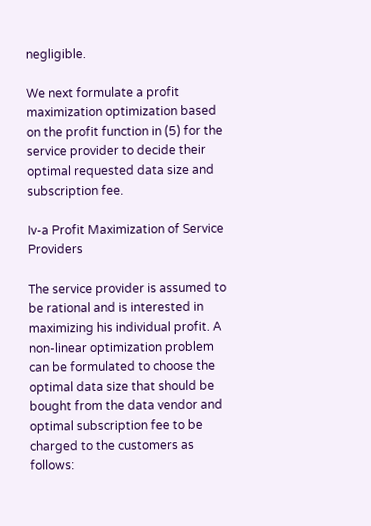negligible.

We next formulate a profit maximization optimization based on the profit function in (5) for the service provider to decide their optimal requested data size and subscription fee.

Iv-a Profit Maximization of Service Providers

The service provider is assumed to be rational and is interested in maximizing his individual profit. A non-linear optimization problem can be formulated to choose the optimal data size that should be bought from the data vendor and optimal subscription fee to be charged to the customers as follows: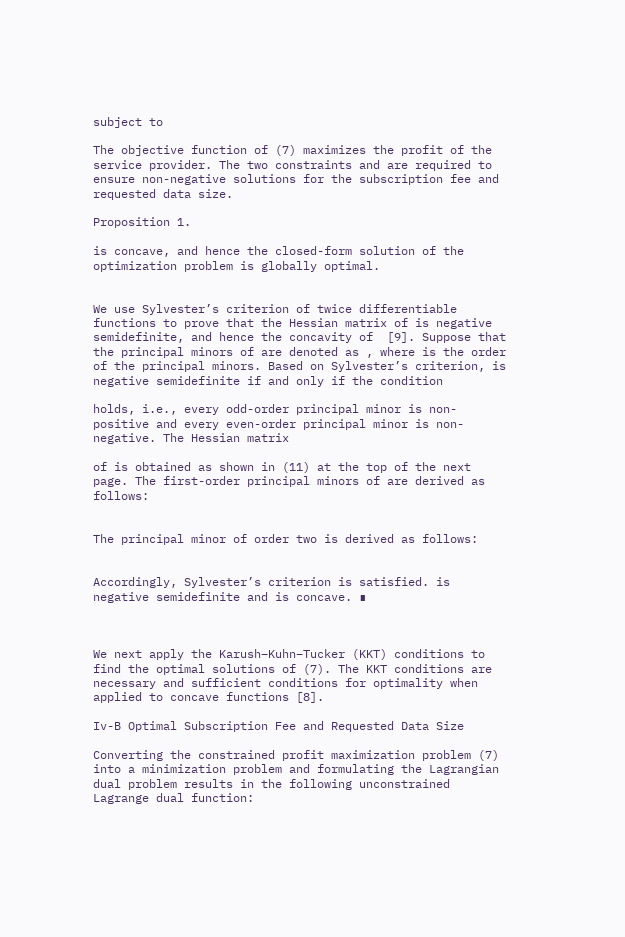subject to

The objective function of (7) maximizes the profit of the service provider. The two constraints and are required to ensure non-negative solutions for the subscription fee and requested data size.

Proposition 1.

is concave, and hence the closed-form solution of the optimization problem is globally optimal.


We use Sylvester’s criterion of twice differentiable functions to prove that the Hessian matrix of is negative semidefinite, and hence the concavity of  [9]. Suppose that the principal minors of are denoted as , where is the order of the principal minors. Based on Sylvester’s criterion, is negative semidefinite if and only if the condition

holds, i.e., every odd-order principal minor is non-positive and every even-order principal minor is non-negative. The Hessian matrix

of is obtained as shown in (11) at the top of the next page. The first-order principal minors of are derived as follows:


The principal minor of order two is derived as follows:


Accordingly, Sylvester’s criterion is satisfied. is negative semidefinite and is concave. ∎



We next apply the Karush–Kuhn–Tucker (KKT) conditions to find the optimal solutions of (7). The KKT conditions are necessary and sufficient conditions for optimality when applied to concave functions [8].

Iv-B Optimal Subscription Fee and Requested Data Size

Converting the constrained profit maximization problem (7) into a minimization problem and formulating the Lagrangian dual problem results in the following unconstrained Lagrange dual function: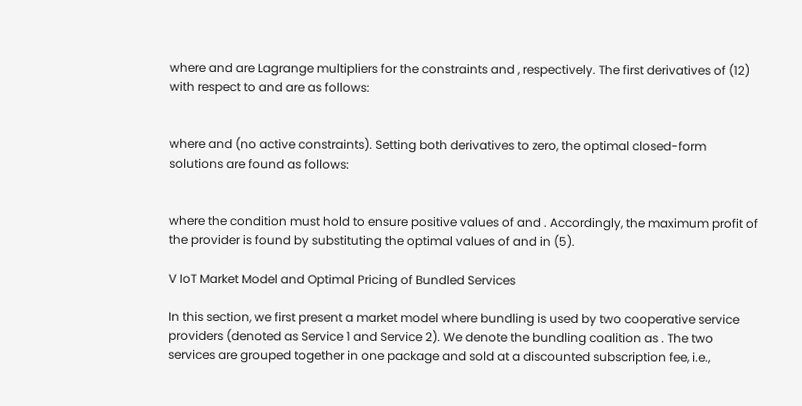where and are Lagrange multipliers for the constraints and , respectively. The first derivatives of (12) with respect to and are as follows:


where and (no active constraints). Setting both derivatives to zero, the optimal closed-form solutions are found as follows:


where the condition must hold to ensure positive values of and . Accordingly, the maximum profit of the provider is found by substituting the optimal values of and in (5).

V IoT Market Model and Optimal Pricing of Bundled Services

In this section, we first present a market model where bundling is used by two cooperative service providers (denoted as Service 1 and Service 2). We denote the bundling coalition as . The two services are grouped together in one package and sold at a discounted subscription fee, i.e.,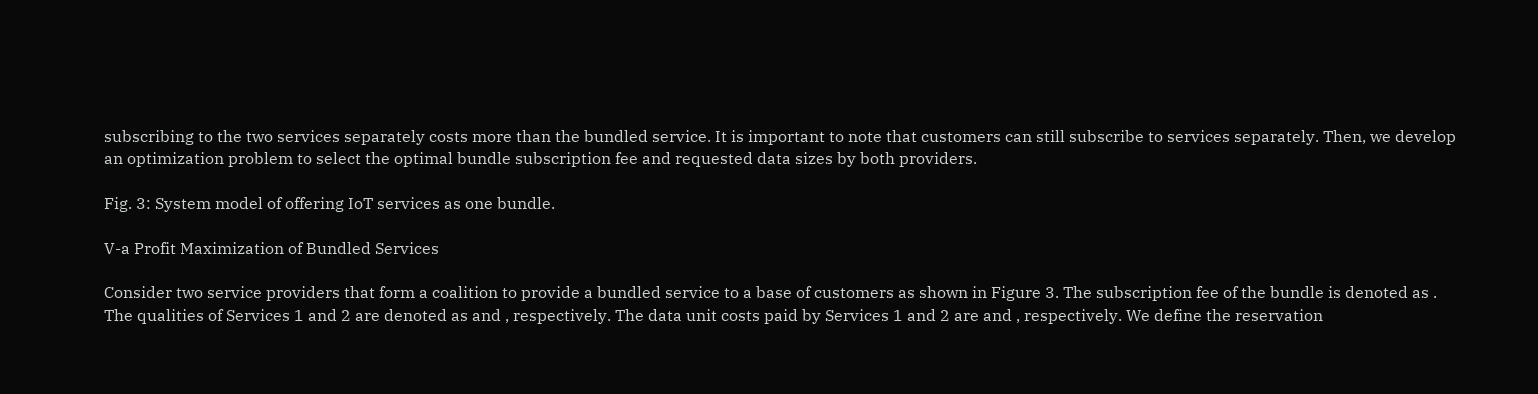subscribing to the two services separately costs more than the bundled service. It is important to note that customers can still subscribe to services separately. Then, we develop an optimization problem to select the optimal bundle subscription fee and requested data sizes by both providers.

Fig. 3: System model of offering IoT services as one bundle.

V-a Profit Maximization of Bundled Services

Consider two service providers that form a coalition to provide a bundled service to a base of customers as shown in Figure 3. The subscription fee of the bundle is denoted as . The qualities of Services 1 and 2 are denoted as and , respectively. The data unit costs paid by Services 1 and 2 are and , respectively. We define the reservation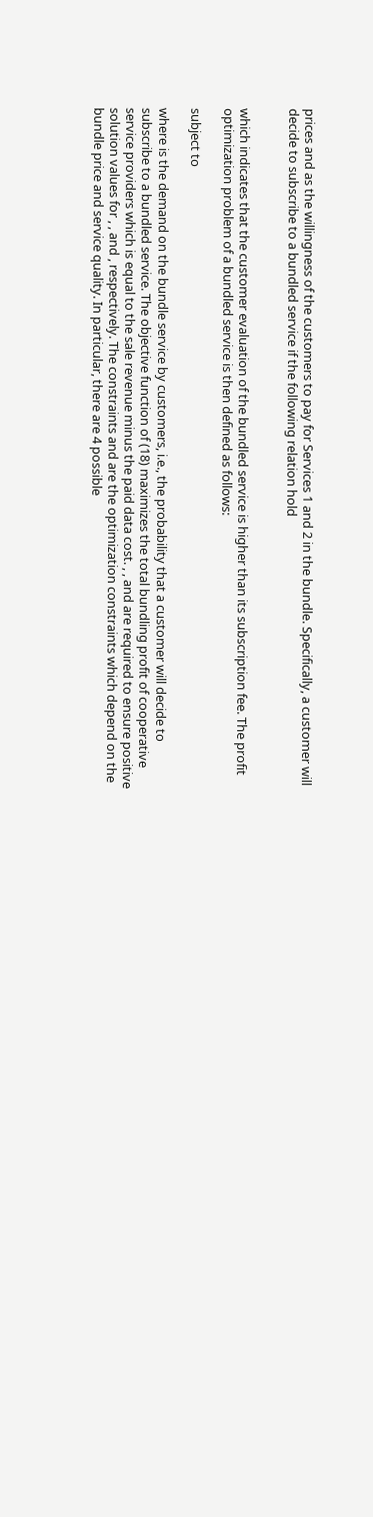prices and as the willingness of the customers to pay for Services 1 and 2 in the bundle. Specifically, a customer will decide to subscribe to a bundled service if the following relation hold


which indicates that the customer evaluation of the bundled service is higher than its subscription fee. The profit optimization problem of a bundled service is then defined as follows:

subject to

where is the demand on the bundle service by customers, i.e., the probability that a customer will decide to subscribe to a bundled service. The objective function of (18) maximizes the total bundling profit of cooperative service providers which is equal to the sale revenue minus the paid data cost. , , and are required to ensure positive solution values for , , and , respectively. The constraints and are the optimization constraints which depend on the bundle price and service quality. In particular, there are 4 possible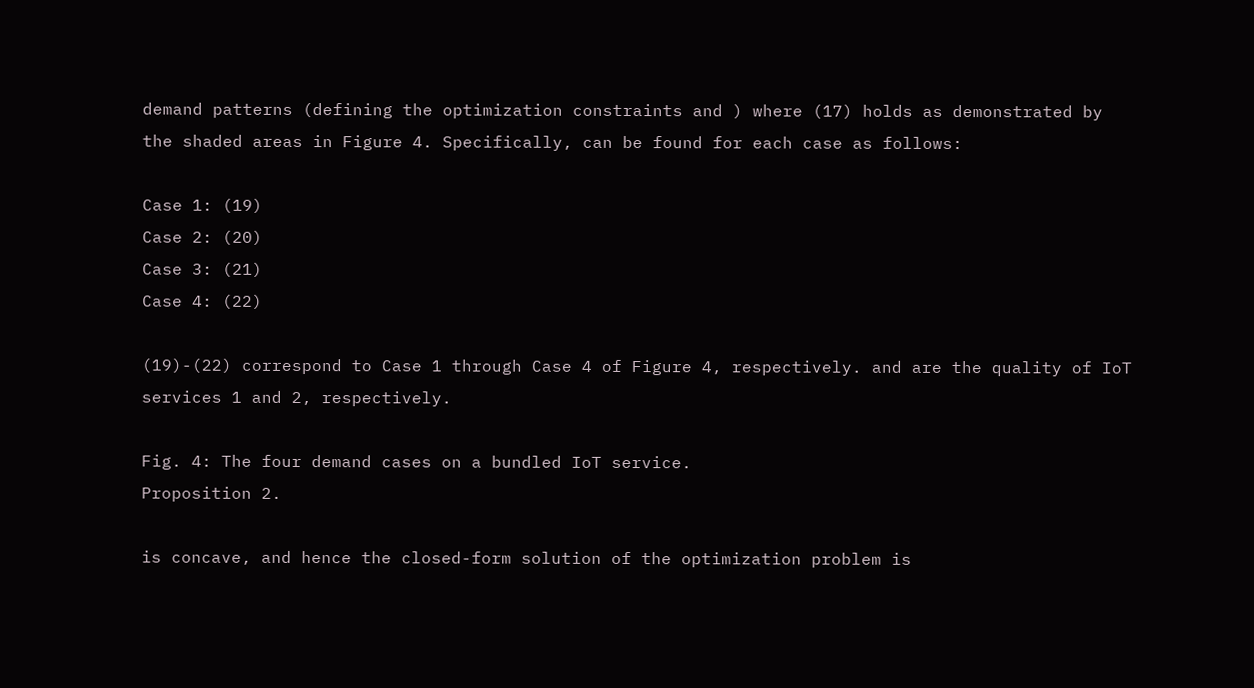demand patterns (defining the optimization constraints and ) where (17) holds as demonstrated by the shaded areas in Figure 4. Specifically, can be found for each case as follows:

Case 1: (19)
Case 2: (20)
Case 3: (21)
Case 4: (22)

(19)-(22) correspond to Case 1 through Case 4 of Figure 4, respectively. and are the quality of IoT services 1 and 2, respectively.

Fig. 4: The four demand cases on a bundled IoT service.
Proposition 2.

is concave, and hence the closed-form solution of the optimization problem is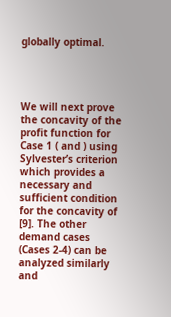globally optimal.




We will next prove the concavity of the profit function for Case 1 ( and ) using Sylvester’s criterion which provides a necessary and sufficient condition for the concavity of  [9]. The other demand cases (Cases 2-4) can be analyzed similarly and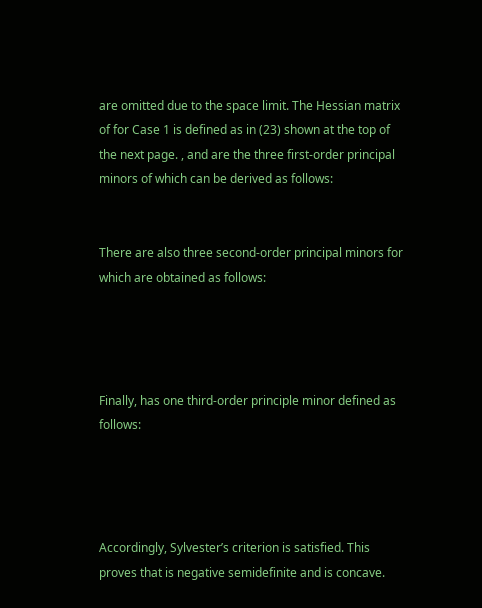are omitted due to the space limit. The Hessian matrix  of for Case 1 is defined as in (23) shown at the top of the next page. , and are the three first-order principal minors of which can be derived as follows:


There are also three second-order principal minors for which are obtained as follows:




Finally, has one third-order principle minor defined as follows:




Accordingly, Sylvester’s criterion is satisfied. This proves that is negative semidefinite and is concave.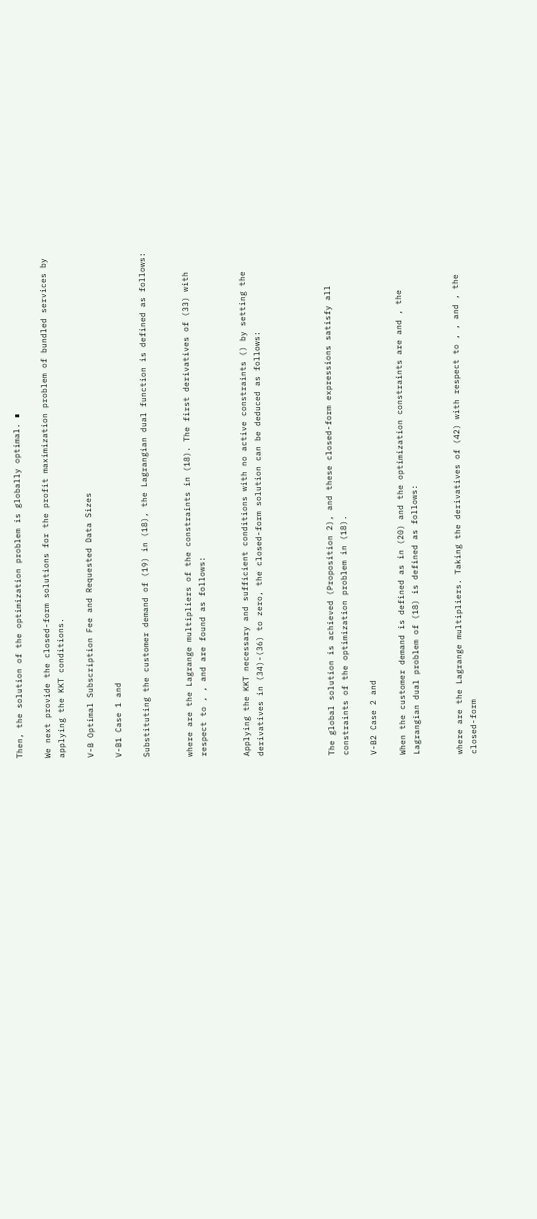Then, the solution of the optimization problem is globally optimal. ∎

We next provide the closed-form solutions for the profit maximization problem of bundled services by applying the KKT conditions.

V-B Optimal Subscription Fee and Requested Data Sizes

V-B1 Case 1 and

Substituting the customer demand of (19) in (18), the Lagrangian dual function is defined as follows:


where are the Lagrange multipliers of the constraints in (18). The first derivatives of (33) with respect to , , and are found as follows:


Applying the KKT necessary and sufficient conditions with no active constraints () by setting the derivatives in (34)-(36) to zero, the closed-form solution can be deduced as follows:




The global solution is achieved (Proposition 2), and these closed-form expressions satisfy all constraints of the optimization problem in (18).

V-B2 Case 2 and

When the customer demand is defined as in (20) and the optimization constraints are and , the Lagrangian dual problem of (18) is defined as follows:


where are the Lagrange multipliers. Taking the derivatives of (42) with respect to , , and , the closed-form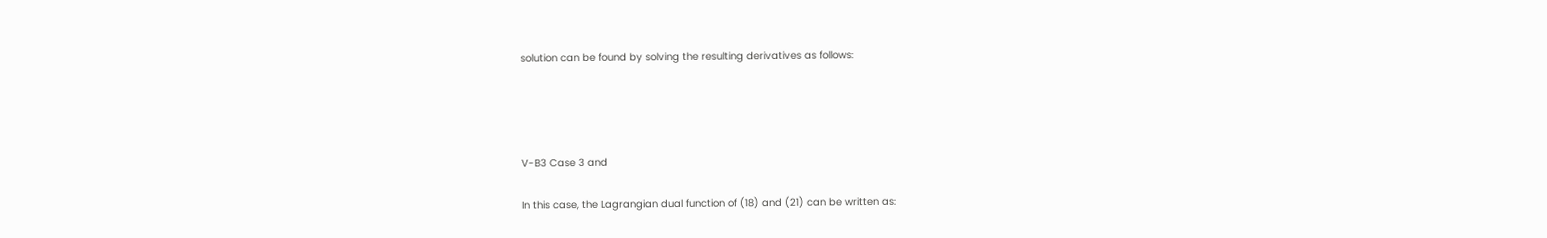solution can be found by solving the resulting derivatives as follows:




V-B3 Case 3 and

In this case, the Lagrangian dual function of (18) and (21) can be written as: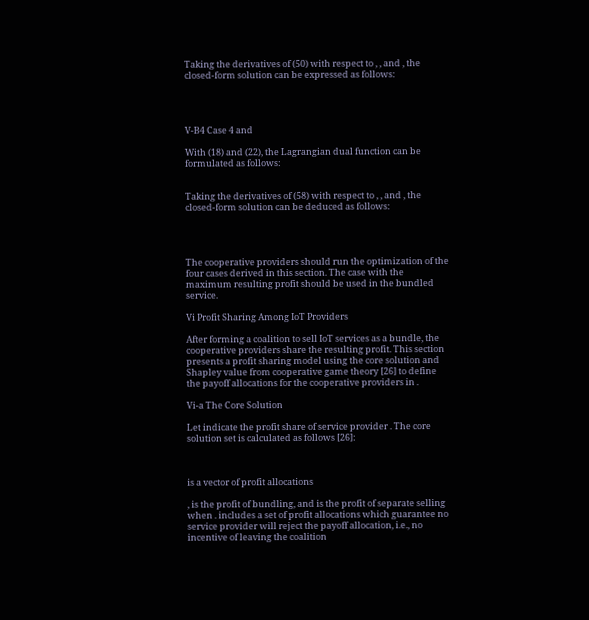Taking the derivatives of (50) with respect to , , and , the closed-form solution can be expressed as follows:




V-B4 Case 4 and

With (18) and (22), the Lagrangian dual function can be formulated as follows:


Taking the derivatives of (58) with respect to , , and , the closed-form solution can be deduced as follows:




The cooperative providers should run the optimization of the four cases derived in this section. The case with the maximum resulting profit should be used in the bundled service.

Vi Profit Sharing Among IoT Providers

After forming a coalition to sell IoT services as a bundle, the cooperative providers share the resulting profit. This section presents a profit sharing model using the core solution and Shapley value from cooperative game theory [26] to define the payoff allocations for the cooperative providers in .

Vi-a The Core Solution

Let indicate the profit share of service provider . The core solution set is calculated as follows [26]:



is a vector of profit allocations

, is the profit of bundling, and is the profit of separate selling when . includes a set of profit allocations which guarantee no service provider will reject the payoff allocation, i.e., no incentive of leaving the coalition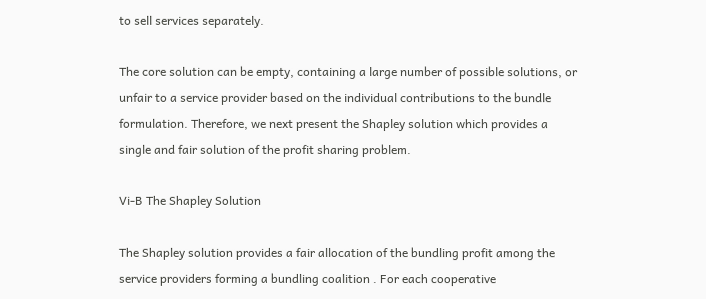to sell services separately.

The core solution can be empty, containing a large number of possible solutions, or unfair to a service provider based on the individual contributions to the bundle formulation. Therefore, we next present the Shapley solution which provides a single and fair solution of the profit sharing problem.

Vi-B The Shapley Solution

The Shapley solution provides a fair allocation of the bundling profit among the service providers forming a bundling coalition . For each cooperative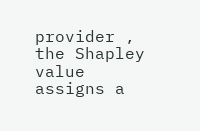provider , the Shapley value assigns a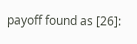payoff found as [26]: